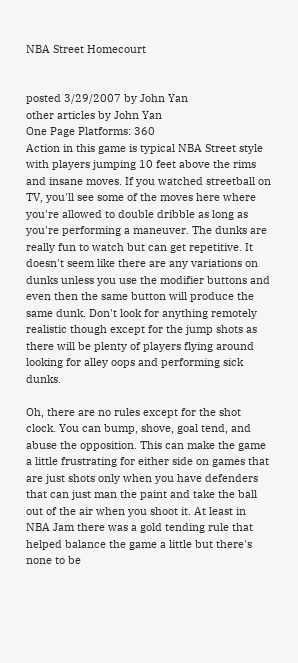NBA Street Homecourt


posted 3/29/2007 by John Yan
other articles by John Yan
One Page Platforms: 360
Action in this game is typical NBA Street style with players jumping 10 feet above the rims and insane moves. If you watched streetball on TV, you'll see some of the moves here where you're allowed to double dribble as long as you're performing a maneuver. The dunks are really fun to watch but can get repetitive. It doesn't seem like there are any variations on dunks unless you use the modifier buttons and even then the same button will produce the same dunk. Don't look for anything remotely realistic though except for the jump shots as there will be plenty of players flying around looking for alley oops and performing sick dunks.

Oh, there are no rules except for the shot clock. You can bump, shove, goal tend, and abuse the opposition. This can make the game a little frustrating for either side on games that are just shots only when you have defenders that can just man the paint and take the ball out of the air when you shoot it. At least in NBA Jam there was a gold tending rule that helped balance the game a little but there's none to be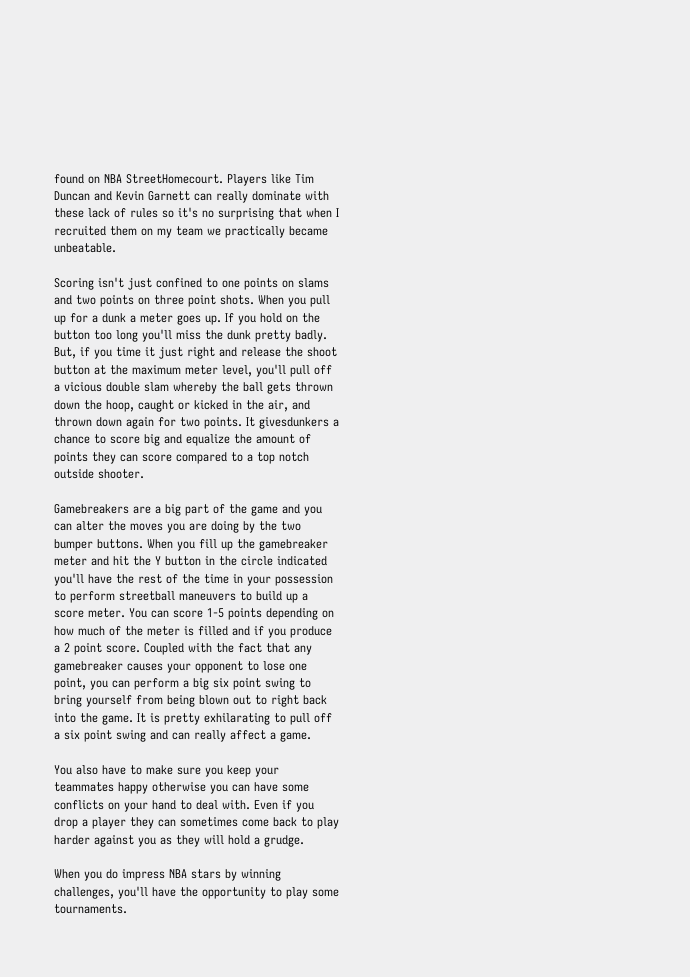found on NBA StreetHomecourt. Players like Tim Duncan and Kevin Garnett can really dominate with these lack of rules so it's no surprising that when I recruited them on my team we practically became unbeatable.

Scoring isn't just confined to one points on slams and two points on three point shots. When you pull up for a dunk a meter goes up. If you hold on the button too long you'll miss the dunk pretty badly. But, if you time it just right and release the shoot button at the maximum meter level, you'll pull off a vicious double slam whereby the ball gets thrown down the hoop, caught or kicked in the air, and thrown down again for two points. It givesdunkers a chance to score big and equalize the amount of points they can score compared to a top notch outside shooter.

Gamebreakers are a big part of the game and you can alter the moves you are doing by the two bumper buttons. When you fill up the gamebreaker meter and hit the Y button in the circle indicated you'll have the rest of the time in your possession to perform streetball maneuvers to build up a score meter. You can score 1-5 points depending on how much of the meter is filled and if you produce a 2 point score. Coupled with the fact that any gamebreaker causes your opponent to lose one point, you can perform a big six point swing to bring yourself from being blown out to right back into the game. It is pretty exhilarating to pull off a six point swing and can really affect a game.

You also have to make sure you keep your teammates happy otherwise you can have some conflicts on your hand to deal with. Even if you drop a player they can sometimes come back to play harder against you as they will hold a grudge.

When you do impress NBA stars by winning challenges, you'll have the opportunity to play some tournaments.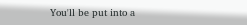You'll be put into a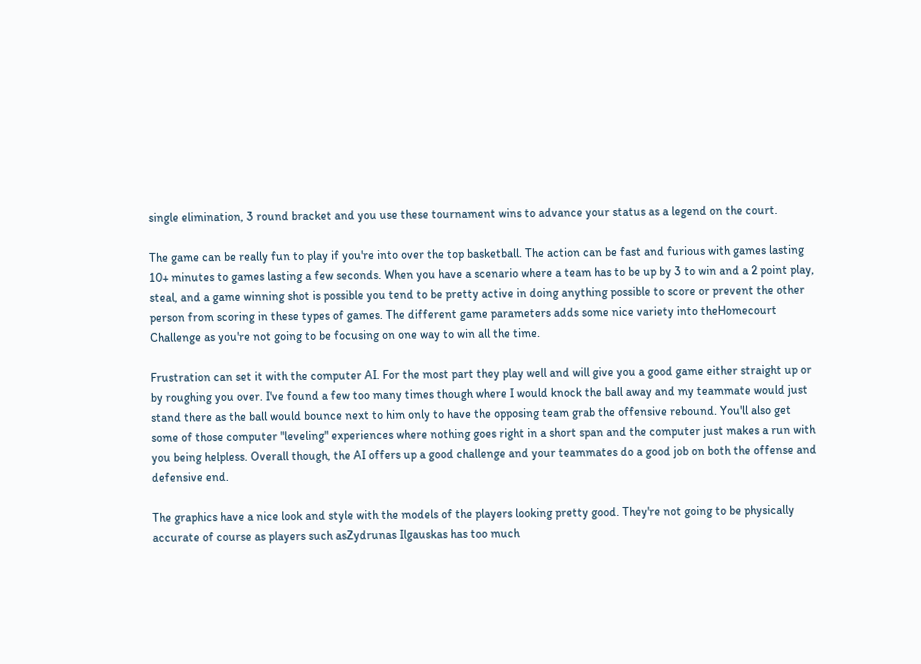single elimination, 3 round bracket and you use these tournament wins to advance your status as a legend on the court.

The game can be really fun to play if you're into over the top basketball. The action can be fast and furious with games lasting 10+ minutes to games lasting a few seconds. When you have a scenario where a team has to be up by 3 to win and a 2 point play, steal, and a game winning shot is possible you tend to be pretty active in doing anything possible to score or prevent the other person from scoring in these types of games. The different game parameters adds some nice variety into theHomecourt Challenge as you're not going to be focusing on one way to win all the time.

Frustration can set it with the computer AI. For the most part they play well and will give you a good game either straight up or by roughing you over. I've found a few too many times though where I would knock the ball away and my teammate would just stand there as the ball would bounce next to him only to have the opposing team grab the offensive rebound. You'll also get some of those computer "leveling" experiences where nothing goes right in a short span and the computer just makes a run with you being helpless. Overall though, the AI offers up a good challenge and your teammates do a good job on both the offense and defensive end.

The graphics have a nice look and style with the models of the players looking pretty good. They're not going to be physically accurate of course as players such asZydrunas Ilgauskas has too much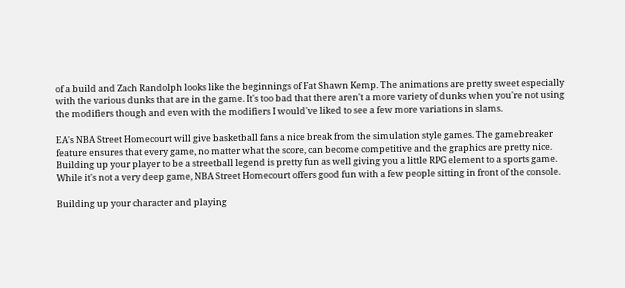of a build and Zach Randolph looks like the beginnings of Fat Shawn Kemp. The animations are pretty sweet especially with the various dunks that are in the game. It's too bad that there aren't a more variety of dunks when you're not using the modifiers though and even with the modifiers I would've liked to see a few more variations in slams.

EA's NBA Street Homecourt will give basketball fans a nice break from the simulation style games. The gamebreaker feature ensures that every game, no matter what the score, can become competitive and the graphics are pretty nice. Building up your player to be a streetball legend is pretty fun as well giving you a little RPG element to a sports game. While it's not a very deep game, NBA Street Homecourt offers good fun with a few people sitting in front of the console.

Building up your character and playing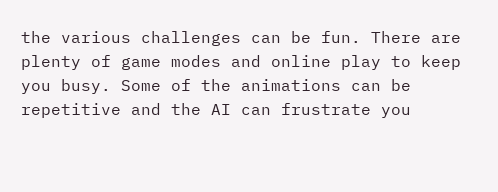the various challenges can be fun. There are plenty of game modes and online play to keep you busy. Some of the animations can be repetitive and the AI can frustrate you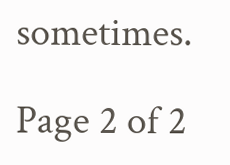sometimes.

Page 2 of 2